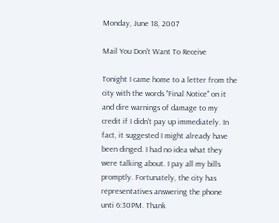Monday, June 18, 2007

Mail You Don't Want To Receive

Tonight I came home to a letter from the city with the words "Final Notice" on it and dire warnings of damage to my credit if I didn't pay up immediately. In fact, it suggested I might already have been dinged. I had no idea what they were talking about. I pay all my bills promptly. Fortunately, the city has representatives answering the phone unti 6:30PM. Thank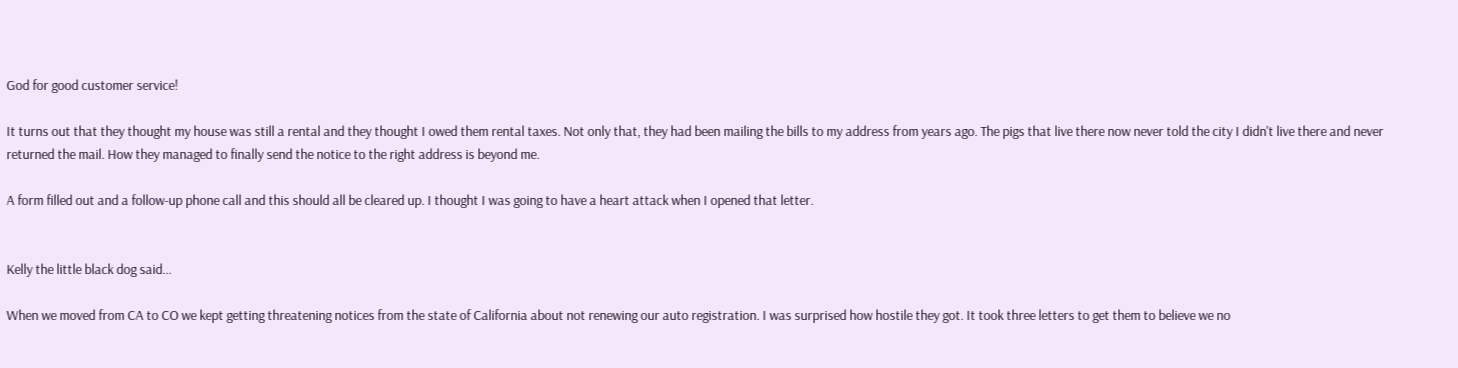God for good customer service!

It turns out that they thought my house was still a rental and they thought I owed them rental taxes. Not only that, they had been mailing the bills to my address from years ago. The pigs that live there now never told the city I didn't live there and never returned the mail. How they managed to finally send the notice to the right address is beyond me.

A form filled out and a follow-up phone call and this should all be cleared up. I thought I was going to have a heart attack when I opened that letter.


Kelly the little black dog said...

When we moved from CA to CO we kept getting threatening notices from the state of California about not renewing our auto registration. I was surprised how hostile they got. It took three letters to get them to believe we no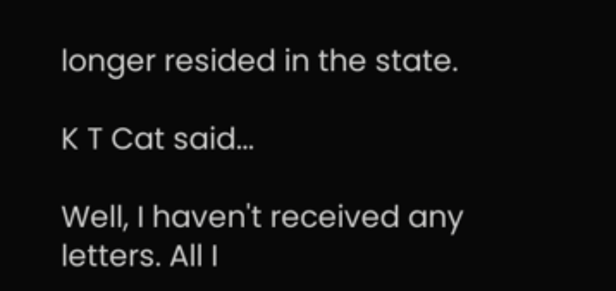longer resided in the state.

K T Cat said...

Well, I haven't received any letters. All I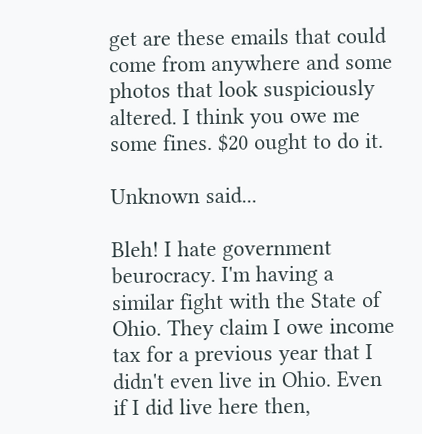get are these emails that could come from anywhere and some photos that look suspiciously altered. I think you owe me some fines. $20 ought to do it.

Unknown said...

Bleh! I hate government beurocracy. I'm having a similar fight with the State of Ohio. They claim I owe income tax for a previous year that I didn't even live in Ohio. Even if I did live here then,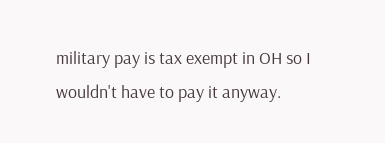military pay is tax exempt in OH so I wouldn't have to pay it anyway.